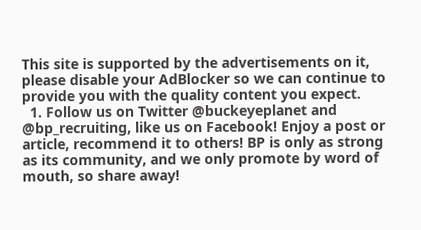This site is supported by the advertisements on it, please disable your AdBlocker so we can continue to provide you with the quality content you expect.
  1. Follow us on Twitter @buckeyeplanet and @bp_recruiting, like us on Facebook! Enjoy a post or article, recommend it to others! BP is only as strong as its community, and we only promote by word of mouth, so share away!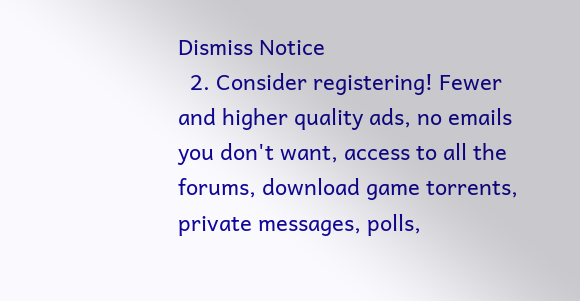Dismiss Notice
  2. Consider registering! Fewer and higher quality ads, no emails you don't want, access to all the forums, download game torrents, private messages, polls,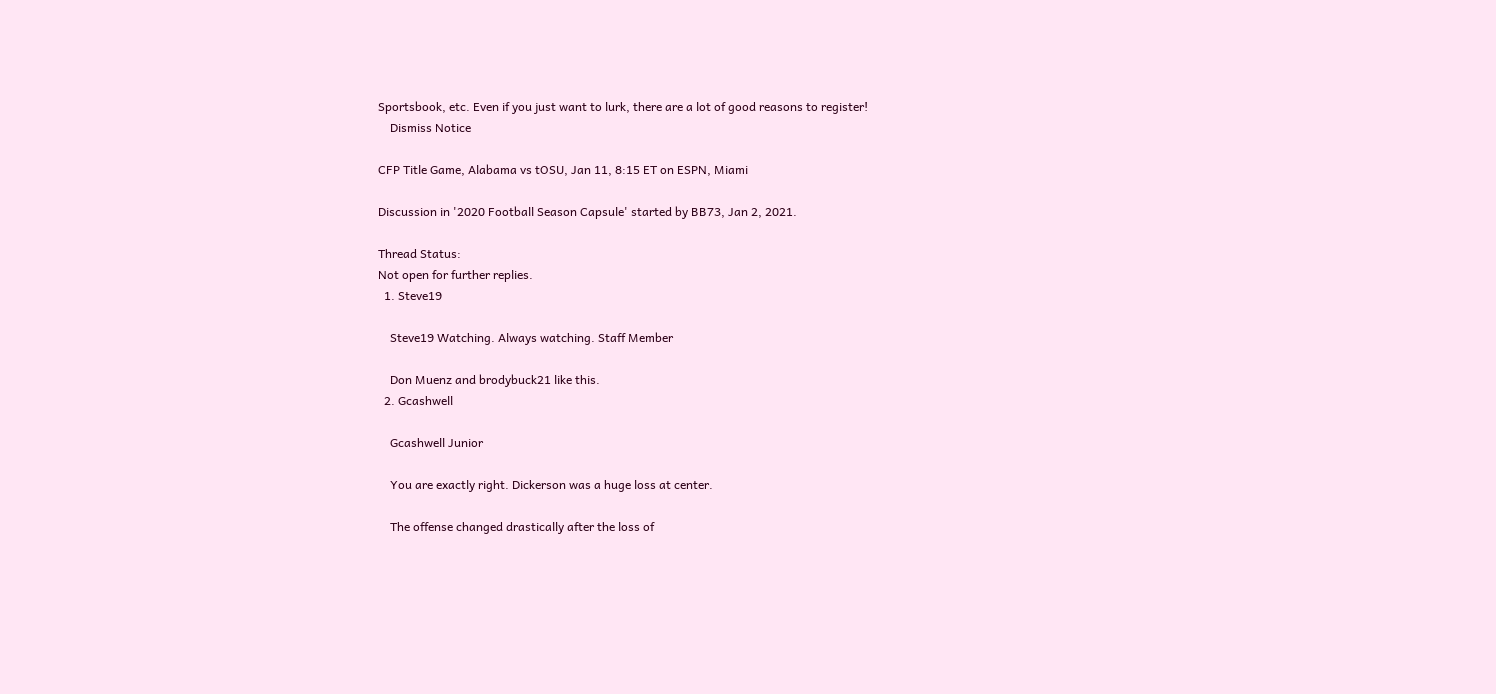Sportsbook, etc. Even if you just want to lurk, there are a lot of good reasons to register!
    Dismiss Notice

CFP Title Game, Alabama vs tOSU, Jan 11, 8:15 ET on ESPN, Miami

Discussion in '2020 Football Season Capsule' started by BB73, Jan 2, 2021.

Thread Status:
Not open for further replies.
  1. Steve19

    Steve19 Watching. Always watching. Staff Member

    Don Muenz and brodybuck21 like this.
  2. Gcashwell

    Gcashwell Junior

    You are exactly right. Dickerson was a huge loss at center.

    The offense changed drastically after the loss of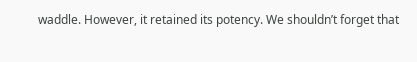waddle. However, it retained its potency. We shouldn’t forget that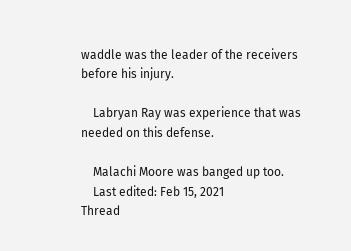waddle was the leader of the receivers before his injury.

    Labryan Ray was experience that was needed on this defense.

    Malachi Moore was banged up too.
    Last edited: Feb 15, 2021
Thread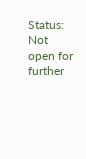Status:
Not open for further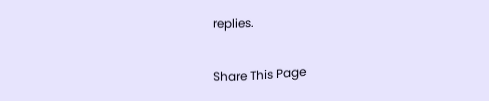replies.

Share This Page